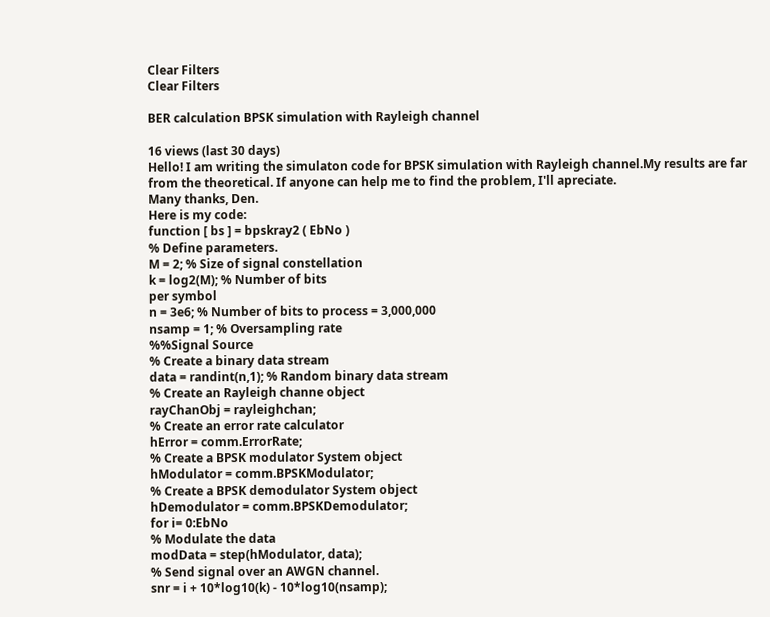Clear Filters
Clear Filters

BER calculation BPSK simulation with Rayleigh channel

16 views (last 30 days)
Hello! I am writing the simulaton code for BPSK simulation with Rayleigh channel.My results are far from the theoretical. If anyone can help me to find the problem, I'll apreciate.
Many thanks, Den.
Here is my code:
function [ bs ] = bpskray2 ( EbNo )
% Define parameters.
M = 2; % Size of signal constellation
k = log2(M); % Number of bits
per symbol
n = 3e6; % Number of bits to process = 3,000,000
nsamp = 1; % Oversampling rate
%%Signal Source
% Create a binary data stream
data = randint(n,1); % Random binary data stream
% Create an Rayleigh channe object
rayChanObj = rayleighchan;
% Create an error rate calculator
hError = comm.ErrorRate;
% Create a BPSK modulator System object
hModulator = comm.BPSKModulator;
% Create a BPSK demodulator System object
hDemodulator = comm.BPSKDemodulator;
for i= 0:EbNo
% Modulate the data
modData = step(hModulator, data);
% Send signal over an AWGN channel.
snr = i + 10*log10(k) - 10*log10(nsamp);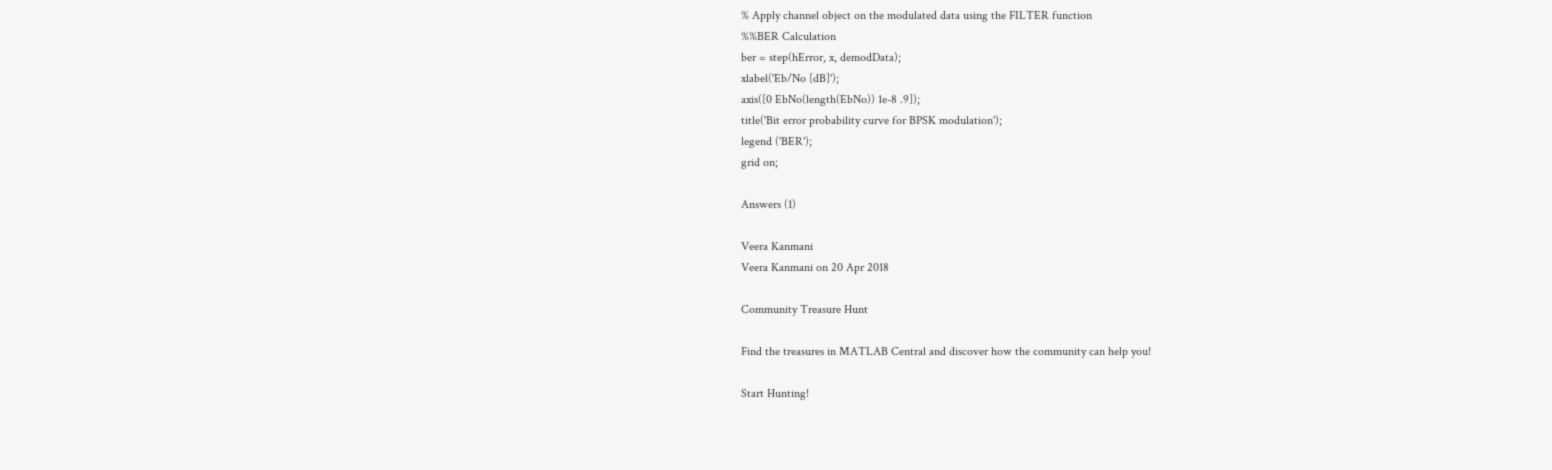% Apply channel object on the modulated data using the FILTER function
%%BER Calculation
ber = step(hError, x, demodData);
xlabel('Eb/No [dB]');
axis([0 EbNo(length(EbNo)) 1e-8 .9]);
title('Bit error probability curve for BPSK modulation');
legend ('BER');
grid on;

Answers (1)

Veera Kanmani
Veera Kanmani on 20 Apr 2018

Community Treasure Hunt

Find the treasures in MATLAB Central and discover how the community can help you!

Start Hunting!